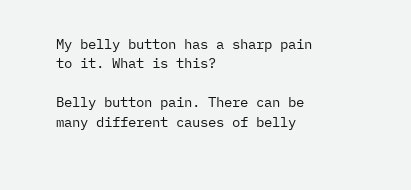My belly button has a sharp pain to it. What is this?

Belly button pain. There can be many different causes of belly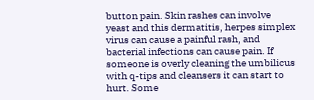button pain. Skin rashes can involve yeast and this dermatitis, herpes simplex virus can cause a painful rash, and bacterial infections can cause pain. If someone is overly cleaning the umbilicus with q-tips and cleansers it can start to hurt. Some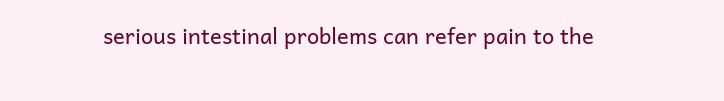serious intestinal problems can refer pain to the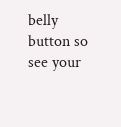belly button so see your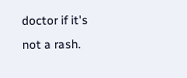doctor if it's not a rash.